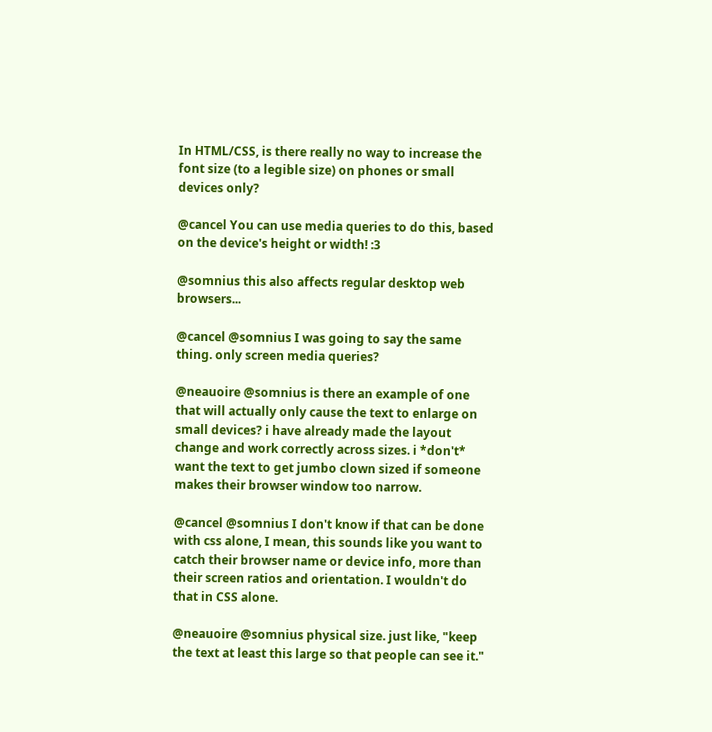In HTML/CSS, is there really no way to increase the font size (to a legible size) on phones or small devices only?

@cancel You can use media queries to do this, based on the device's height or width! :3

@somnius this also affects regular desktop web browsers...

@cancel @somnius I was going to say the same thing. only screen media queries?

@neauoire @somnius is there an example of one that will actually only cause the text to enlarge on small devices? i have already made the layout change and work correctly across sizes. i *don't* want the text to get jumbo clown sized if someone makes their browser window too narrow.

@cancel @somnius I don't know if that can be done with css alone, I mean, this sounds like you want to catch their browser name or device info, more than their screen ratios and orientation. I wouldn't do that in CSS alone.

@neauoire @somnius physical size. just like, "keep the text at least this large so that people can see it."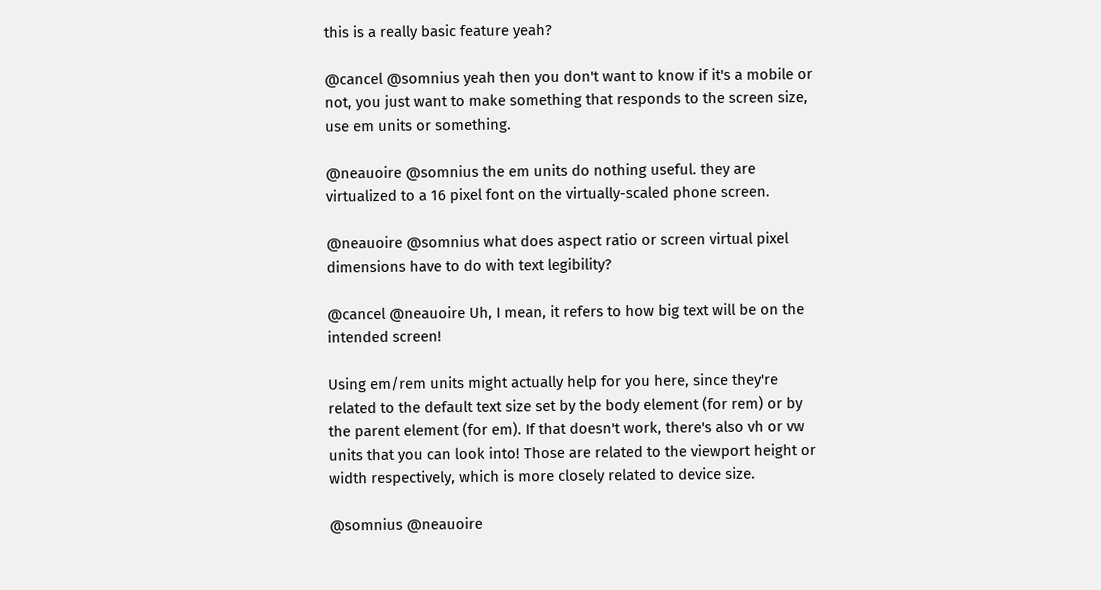this is a really basic feature yeah?

@cancel @somnius yeah then you don't want to know if it's a mobile or not, you just want to make something that responds to the screen size, use em units or something.

@neauoire @somnius the em units do nothing useful. they are virtualized to a 16 pixel font on the virtually-scaled phone screen.

@neauoire @somnius what does aspect ratio or screen virtual pixel dimensions have to do with text legibility?

@cancel @neauoire Uh, I mean, it refers to how big text will be on the intended screen!

Using em/rem units might actually help for you here, since they're related to the default text size set by the body element (for rem) or by the parent element (for em). If that doesn't work, there's also vh or vw units that you can look into! Those are related to the viewport height or width respectively, which is more closely related to device size.

@somnius @neauoire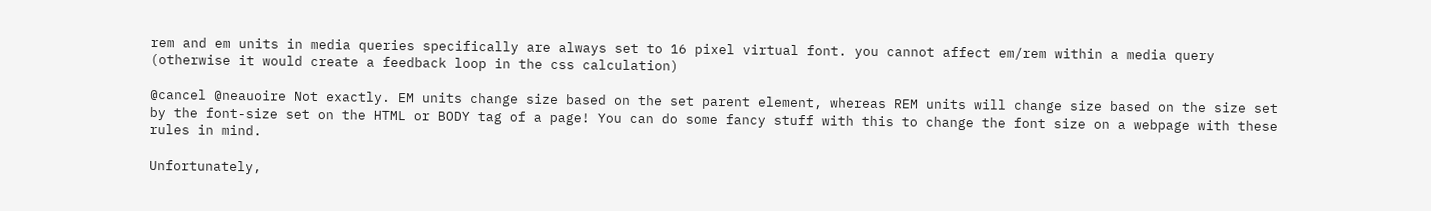rem and em units in media queries specifically are always set to 16 pixel virtual font. you cannot affect em/rem within a media query (otherwise it would create a feedback loop in the css calculation)

@cancel @neauoire Not exactly. EM units change size based on the set parent element, whereas REM units will change size based on the size set by the font-size set on the HTML or BODY tag of a page! You can do some fancy stuff with this to change the font size on a webpage with these rules in mind.

Unfortunately,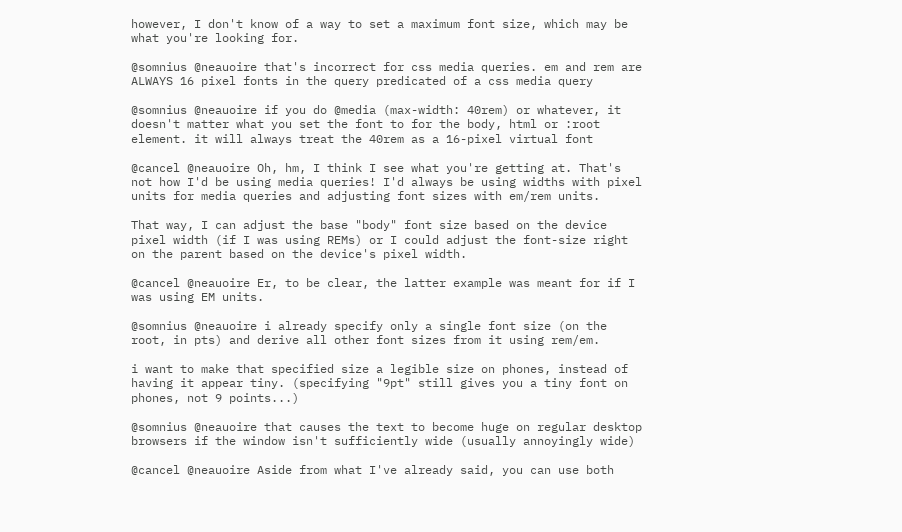however, I don't know of a way to set a maximum font size, which may be what you're looking for.

@somnius @neauoire that's incorrect for css media queries. em and rem are ALWAYS 16 pixel fonts in the query predicated of a css media query

@somnius @neauoire if you do @media (max-width: 40rem) or whatever, it doesn't matter what you set the font to for the body, html or :root element. it will always treat the 40rem as a 16-pixel virtual font

@cancel @neauoire Oh, hm, I think I see what you're getting at. That's not how I'd be using media queries! I'd always be using widths with pixel units for media queries and adjusting font sizes with em/rem units.

That way, I can adjust the base "body" font size based on the device pixel width (if I was using REMs) or I could adjust the font-size right on the parent based on the device's pixel width.

@cancel @neauoire Er, to be clear, the latter example was meant for if I was using EM units.

@somnius @neauoire i already specify only a single font size (on the root, in pts) and derive all other font sizes from it using rem/em.

i want to make that specified size a legible size on phones, instead of having it appear tiny. (specifying "9pt" still gives you a tiny font on phones, not 9 points...)

@somnius @neauoire that causes the text to become huge on regular desktop browsers if the window isn't sufficiently wide (usually annoyingly wide)

@cancel @neauoire Aside from what I've already said, you can use both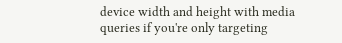device width and height with media queries if you're only targeting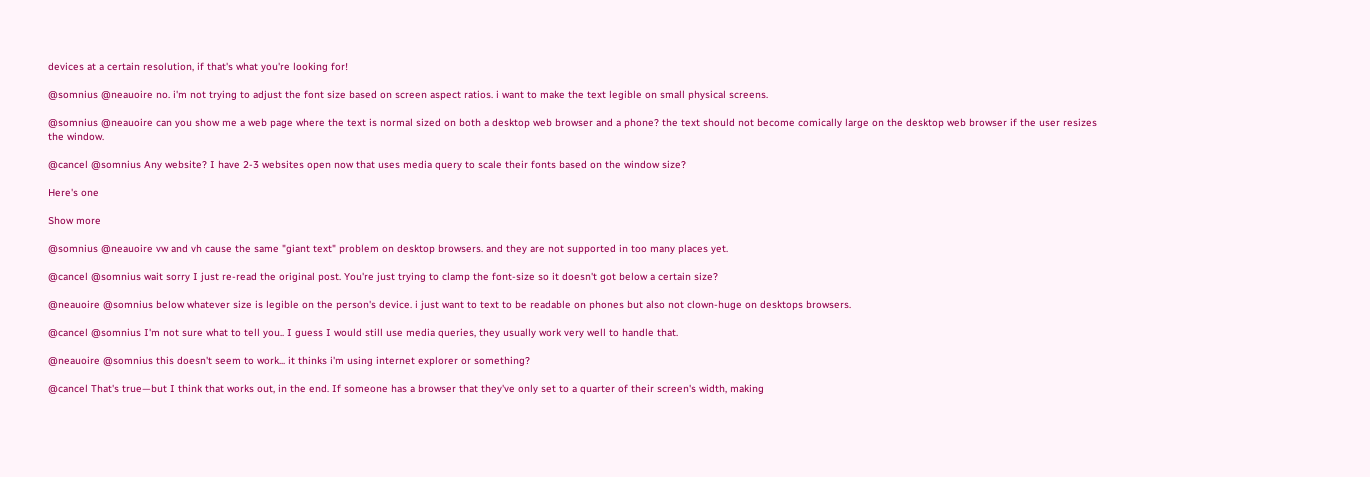devices at a certain resolution, if that's what you're looking for!

@somnius @neauoire no. i'm not trying to adjust the font size based on screen aspect ratios. i want to make the text legible on small physical screens.

@somnius @neauoire can you show me a web page where the text is normal sized on both a desktop web browser and a phone? the text should not become comically large on the desktop web browser if the user resizes the window.

@cancel @somnius Any website? I have 2-3 websites open now that uses media query to scale their fonts based on the window size?

Here's one

Show more

@somnius @neauoire vw and vh cause the same "giant text" problem on desktop browsers. and they are not supported in too many places yet.

@cancel @somnius wait sorry I just re-read the original post. You're just trying to clamp the font-size so it doesn't got below a certain size?

@neauoire @somnius below whatever size is legible on the person's device. i just want to text to be readable on phones but also not clown-huge on desktops browsers.

@cancel @somnius I'm not sure what to tell you.. I guess I would still use media queries, they usually work very well to handle that.

@neauoire @somnius this doesn't seem to work... it thinks i'm using internet explorer or something?

@cancel That's true—but I think that works out, in the end. If someone has a browser that they've only set to a quarter of their screen's width, making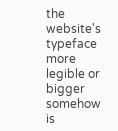the website's typeface more legible or bigger somehow is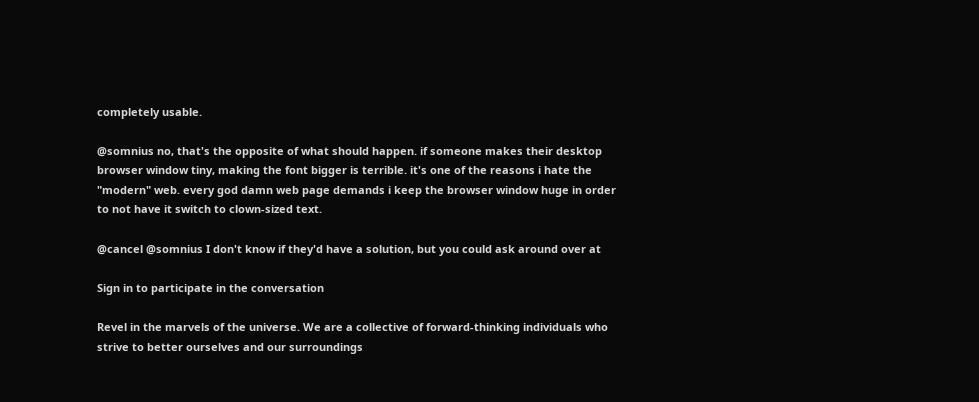completely usable.

@somnius no, that's the opposite of what should happen. if someone makes their desktop browser window tiny, making the font bigger is terrible. it's one of the reasons i hate the "modern" web. every god damn web page demands i keep the browser window huge in order to not have it switch to clown-sized text.

@cancel @somnius I don't know if they'd have a solution, but you could ask around over at

Sign in to participate in the conversation

Revel in the marvels of the universe. We are a collective of forward-thinking individuals who strive to better ourselves and our surroundings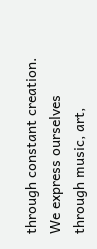through constant creation. We express ourselves through music, art,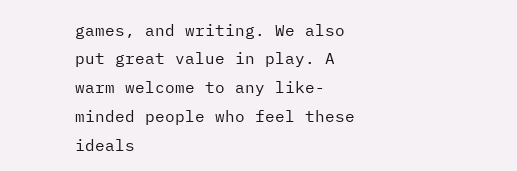games, and writing. We also put great value in play. A warm welcome to any like-minded people who feel these ideals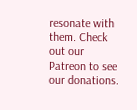resonate with them. Check out our Patreon to see our donations.